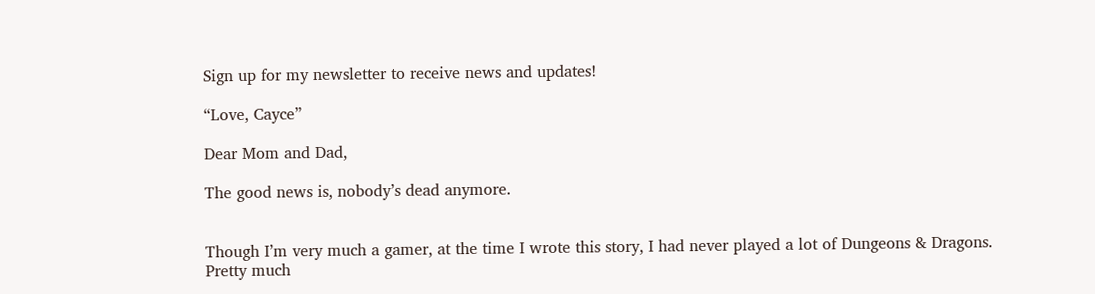Sign up for my newsletter to receive news and updates!

“Love, Cayce”

Dear Mom and Dad,

The good news is, nobody’s dead anymore.


Though I’m very much a gamer, at the time I wrote this story, I had never played a lot of Dungeons & Dragons. Pretty much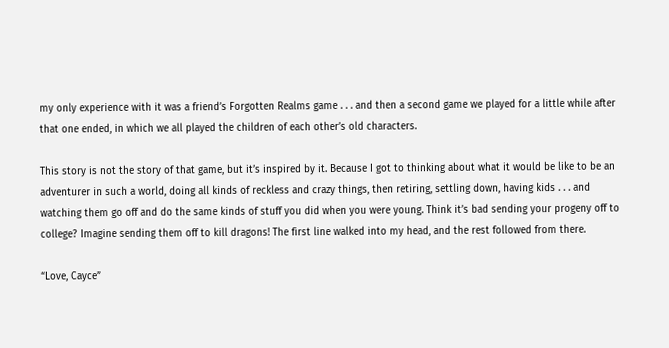my only experience with it was a friend’s Forgotten Realms game . . . and then a second game we played for a little while after that one ended, in which we all played the children of each other’s old characters.

This story is not the story of that game, but it’s inspired by it. Because I got to thinking about what it would be like to be an adventurer in such a world, doing all kinds of reckless and crazy things, then retiring, settling down, having kids . . . and watching them go off and do the same kinds of stuff you did when you were young. Think it’s bad sending your progeny off to college? Imagine sending them off to kill dragons! The first line walked into my head, and the rest followed from there.

“Love, Cayce”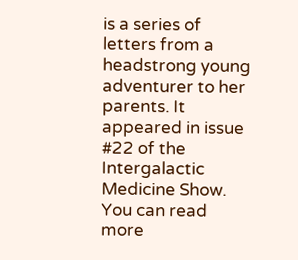is a series of letters from a headstrong young adventurer to her parents. It appeared in issue #22 of the Intergalactic Medicine Show. You can read more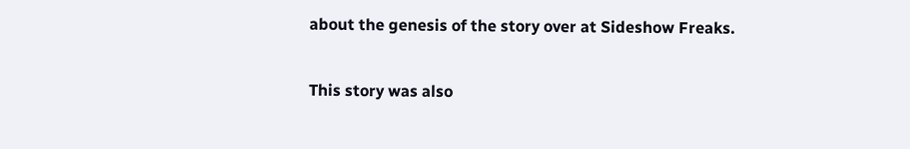about the genesis of the story over at Sideshow Freaks.

This story was also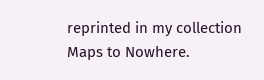reprinted in my collection Maps to Nowhere.